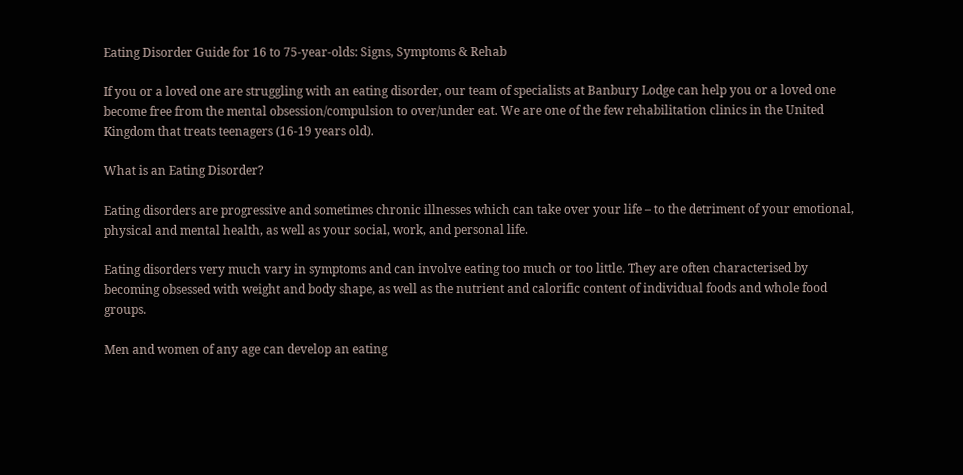Eating Disorder Guide for 16 to 75-year-olds: Signs, Symptoms & Rehab

If you or a loved one are struggling with an eating disorder, our team of specialists at Banbury Lodge can help you or a loved one become free from the mental obsession/compulsion to over/under eat. We are one of the few rehabilitation clinics in the United Kingdom that treats teenagers (16-19 years old).

What is an Eating Disorder?

Eating disorders are progressive and sometimes chronic illnesses which can take over your life – to the detriment of your emotional, physical and mental health, as well as your social, work, and personal life.

Eating disorders very much vary in symptoms and can involve eating too much or too little. They are often characterised by becoming obsessed with weight and body shape, as well as the nutrient and calorific content of individual foods and whole food groups.

Men and women of any age can develop an eating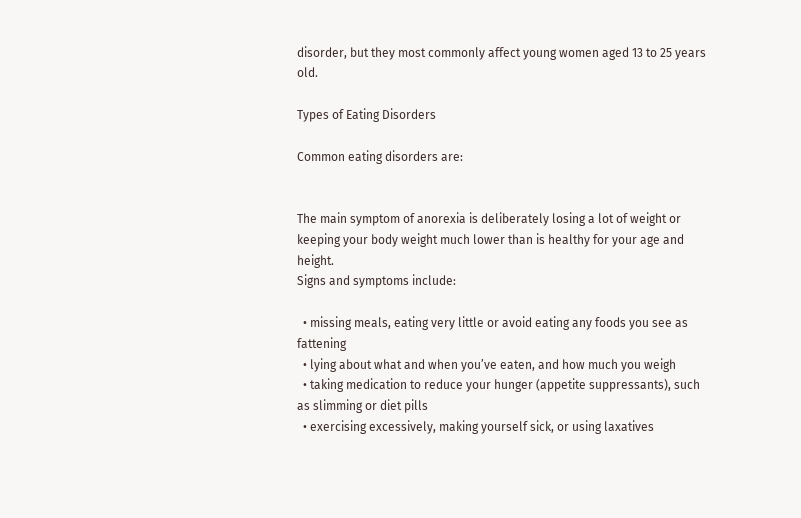disorder, but they most commonly affect young women aged 13 to 25 years old.

Types of Eating Disorders

Common eating disorders are:


The main symptom of anorexia is deliberately losing a lot of weight or keeping your body weight much lower than is healthy for your age and height.
Signs and symptoms include:

  • missing meals, eating very little or avoid eating any foods you see as fattening
  • lying about what and when you’ve eaten, and how much you weigh
  • taking medication to reduce your hunger (appetite suppressants), such as slimming or diet pills
  • exercising excessively, making yourself sick, or using laxatives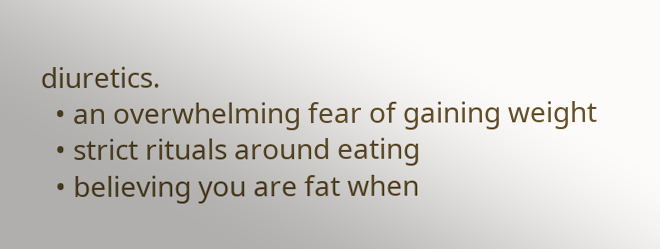diuretics.
  • an overwhelming fear of gaining weight
  • strict rituals around eating
  • believing you are fat when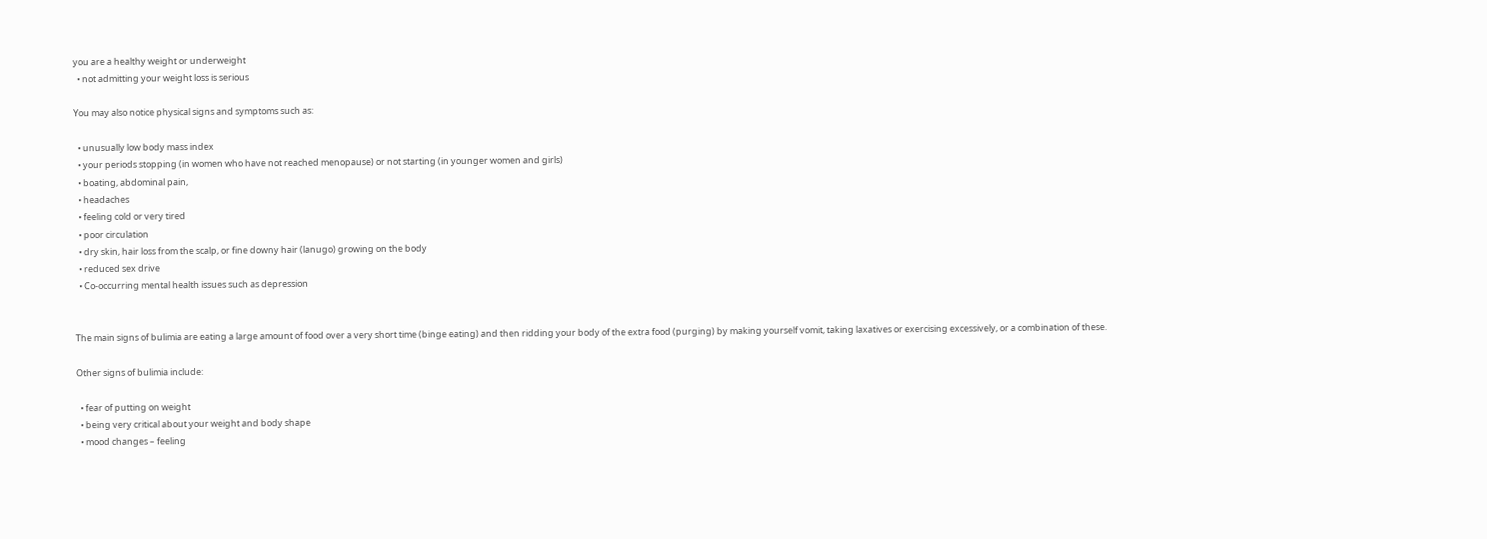you are a healthy weight or underweight
  • not admitting your weight loss is serious

You may also notice physical signs and symptoms such as:

  • unusually low body mass index
  • your periods stopping (in women who have not reached menopause) or not starting (in younger women and girls)
  • boating, abdominal pain,
  • headaches
  • feeling cold or very tired
  • poor circulation
  • dry skin, hair loss from the scalp, or fine downy hair (lanugo) growing on the body
  • reduced sex drive
  • Co-occurring mental health issues such as depression


The main signs of bulimia are eating a large amount of food over a very short time (binge eating) and then ridding your body of the extra food (purging) by making yourself vomit, taking laxatives or exercising excessively, or a combination of these.

Other signs of bulimia include:

  • fear of putting on weight
  • being very critical about your weight and body shape
  • mood changes – feeling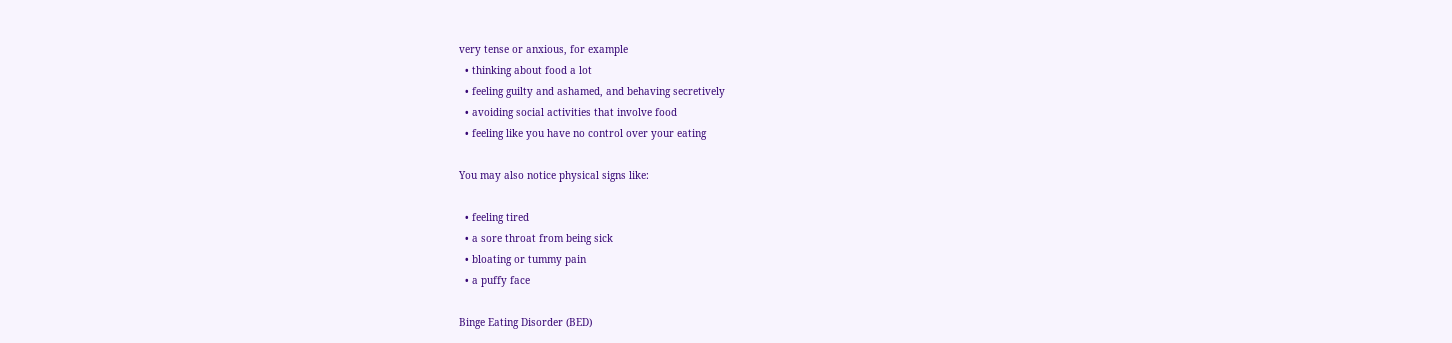very tense or anxious, for example
  • thinking about food a lot
  • feeling guilty and ashamed, and behaving secretively
  • avoiding social activities that involve food
  • feeling like you have no control over your eating

You may also notice physical signs like:

  • feeling tired
  • a sore throat from being sick
  • bloating or tummy pain
  • a puffy face

Binge Eating Disorder (BED)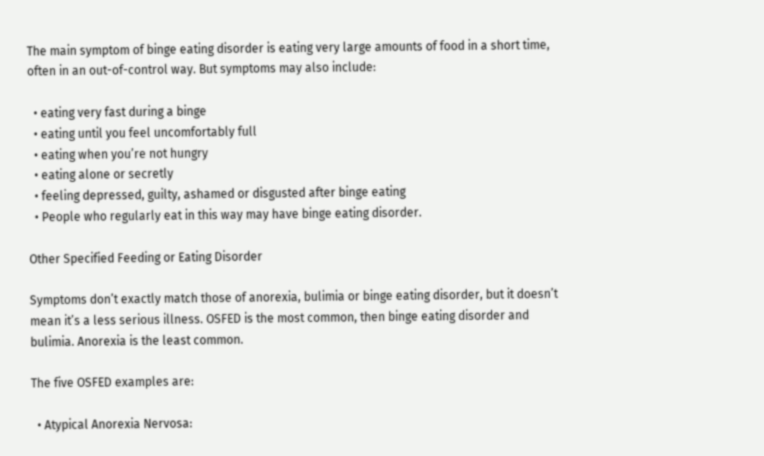The main symptom of binge eating disorder is eating very large amounts of food in a short time, often in an out-of-control way. But symptoms may also include:

  • eating very fast during a binge
  • eating until you feel uncomfortably full
  • eating when you’re not hungry
  • eating alone or secretly
  • feeling depressed, guilty, ashamed or disgusted after binge eating
  • People who regularly eat in this way may have binge eating disorder.

Other Specified Feeding or Eating Disorder

Symptoms don’t exactly match those of anorexia, bulimia or binge eating disorder, but it doesn’t mean it’s a less serious illness. OSFED is the most common, then binge eating disorder and bulimia. Anorexia is the least common.

The five OSFED examples are:

  • Atypical Anorexia Nervosa: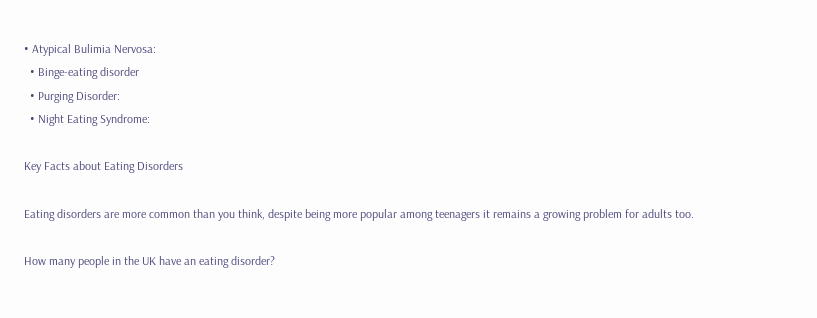• Atypical Bulimia Nervosa:
  • Binge-eating disorder
  • Purging Disorder:
  • Night Eating Syndrome:

Key Facts about Eating Disorders

Eating disorders are more common than you think, despite being more popular among teenagers it remains a growing problem for adults too.

How many people in the UK have an eating disorder?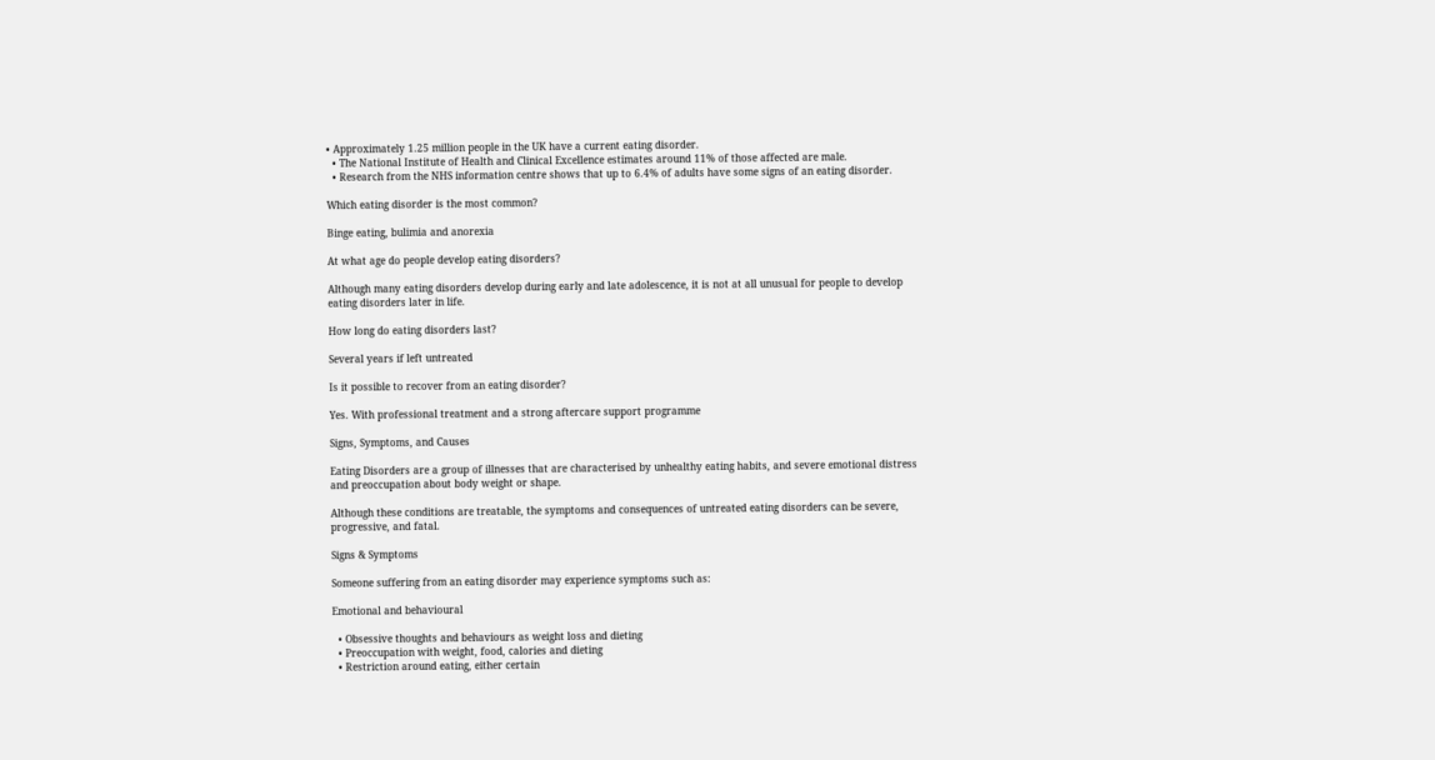• Approximately 1.25 million people in the UK have a current eating disorder.
  • The National Institute of Health and Clinical Excellence estimates around 11% of those affected are male.
  • Research from the NHS information centre shows that up to 6.4% of adults have some signs of an eating disorder.

Which eating disorder is the most common?

Binge eating, bulimia and anorexia

At what age do people develop eating disorders?

Although many eating disorders develop during early and late adolescence, it is not at all unusual for people to develop eating disorders later in life.

How long do eating disorders last?

Several years if left untreated

Is it possible to recover from an eating disorder?

Yes. With professional treatment and a strong aftercare support programme

Signs, Symptoms, and Causes

Eating Disorders are a group of illnesses that are characterised by unhealthy eating habits, and severe emotional distress and preoccupation about body weight or shape.

Although these conditions are treatable, the symptoms and consequences of untreated eating disorders can be severe, progressive, and fatal.

Signs & Symptoms

Someone suffering from an eating disorder may experience symptoms such as:

Emotional and behavioural

  • Obsessive thoughts and behaviours as weight loss and dieting
  • Preoccupation with weight, food, calories and dieting
  • Restriction around eating, either certain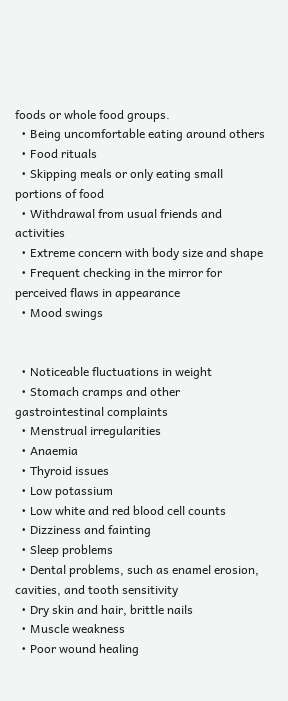foods or whole food groups.
  • Being uncomfortable eating around others
  • Food rituals
  • Skipping meals or only eating small portions of food
  • Withdrawal from usual friends and activities
  • Extreme concern with body size and shape
  • Frequent checking in the mirror for perceived flaws in appearance
  • Mood swings


  • Noticeable fluctuations in weight
  • Stomach cramps and other gastrointestinal complaints
  • Menstrual irregularities
  • Anaemia
  • Thyroid issues
  • Low potassium
  • Low white and red blood cell counts
  • Dizziness and fainting
  • Sleep problems
  • Dental problems, such as enamel erosion, cavities, and tooth sensitivity
  • Dry skin and hair, brittle nails
  • Muscle weakness
  • Poor wound healing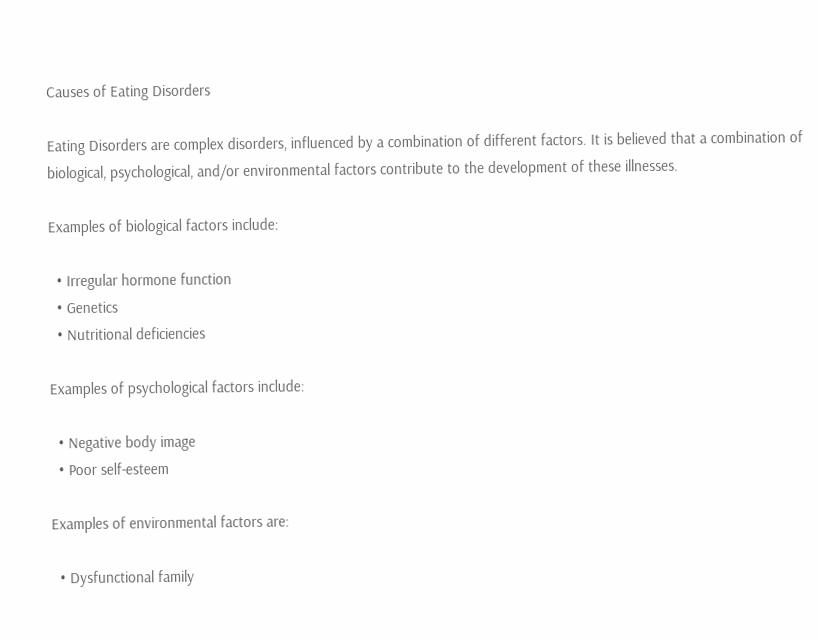Causes of Eating Disorders

Eating Disorders are complex disorders, influenced by a combination of different factors. It is believed that a combination of biological, psychological, and/or environmental factors contribute to the development of these illnesses.

Examples of biological factors include:

  • Irregular hormone function
  • Genetics
  • Nutritional deficiencies

Examples of psychological factors include:

  • Negative body image
  • Poor self-esteem

Examples of environmental factors are:

  • Dysfunctional family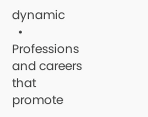dynamic
  • Professions and careers that promote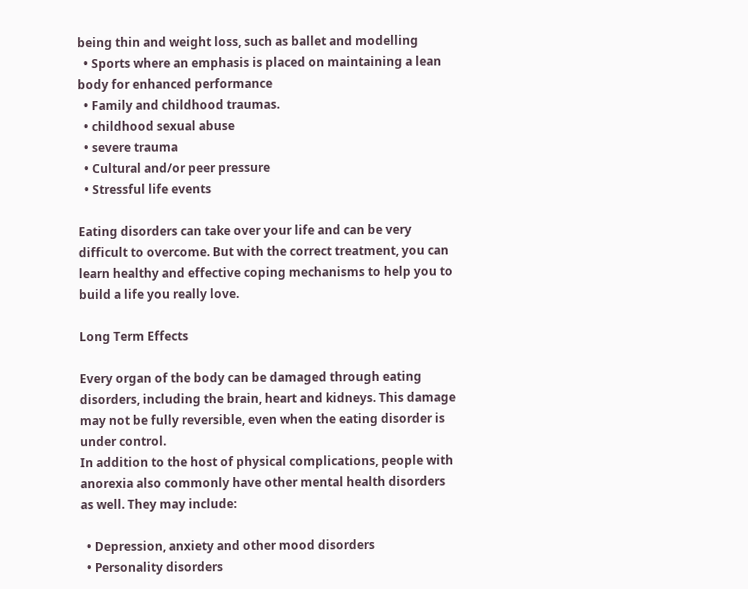being thin and weight loss, such as ballet and modelling
  • Sports where an emphasis is placed on maintaining a lean body for enhanced performance
  • Family and childhood traumas.
  • childhood sexual abuse
  • severe trauma
  • Cultural and/or peer pressure
  • Stressful life events

Eating disorders can take over your life and can be very difficult to overcome. But with the correct treatment, you can learn healthy and effective coping mechanisms to help you to build a life you really love.

Long Term Effects

Every organ of the body can be damaged through eating disorders, including the brain, heart and kidneys. This damage may not be fully reversible, even when the eating disorder is under control.
In addition to the host of physical complications, people with anorexia also commonly have other mental health disorders as well. They may include:

  • Depression, anxiety and other mood disorders
  • Personality disorders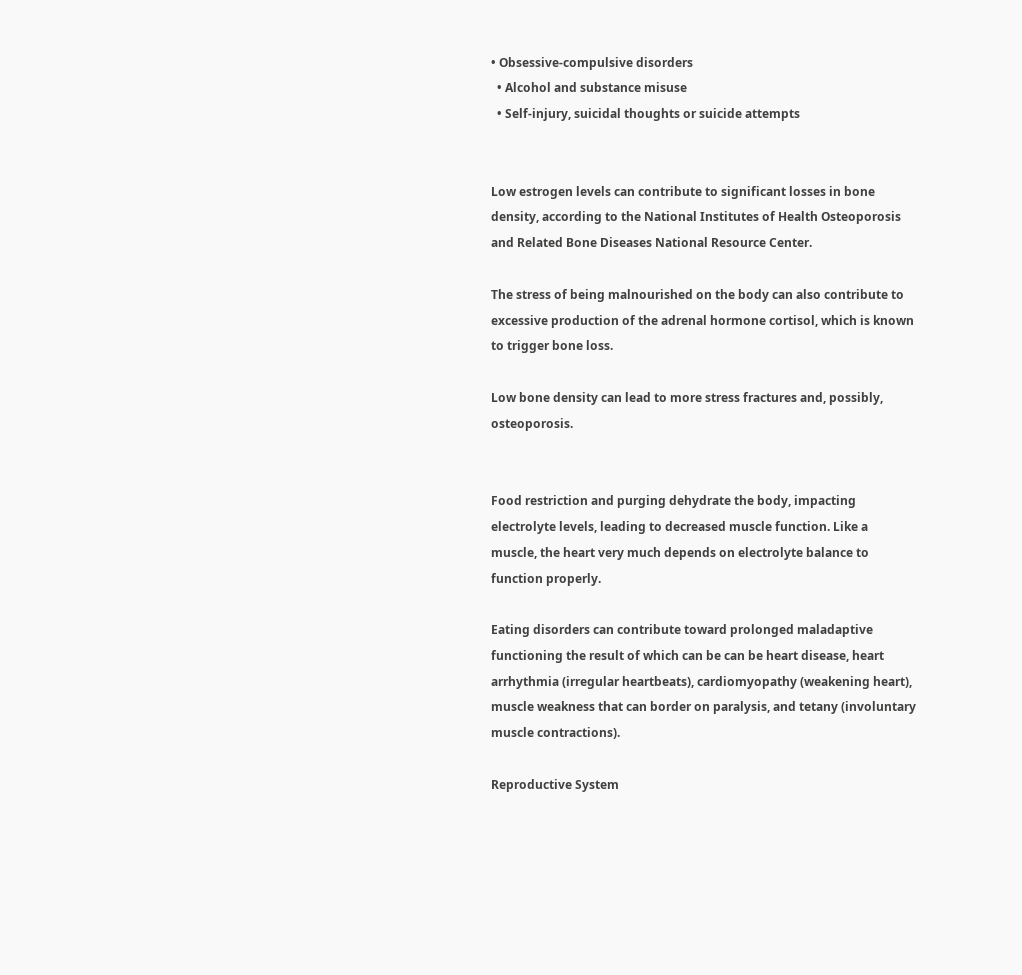• Obsessive-compulsive disorders
  • Alcohol and substance misuse
  • Self-injury, suicidal thoughts or suicide attempts


Low estrogen levels can contribute to significant losses in bone density, according to the National Institutes of Health Osteoporosis and Related Bone Diseases National Resource Center.

The stress of being malnourished on the body can also contribute to excessive production of the adrenal hormone cortisol, which is known to trigger bone loss.

Low bone density can lead to more stress fractures and, possibly, osteoporosis.


Food restriction and purging dehydrate the body, impacting electrolyte levels, leading to decreased muscle function. Like a muscle, the heart very much depends on electrolyte balance to function properly.

Eating disorders can contribute toward prolonged maladaptive functioning the result of which can be can be heart disease, heart arrhythmia (irregular heartbeats), cardiomyopathy (weakening heart), muscle weakness that can border on paralysis, and tetany (involuntary muscle contractions).

Reproductive System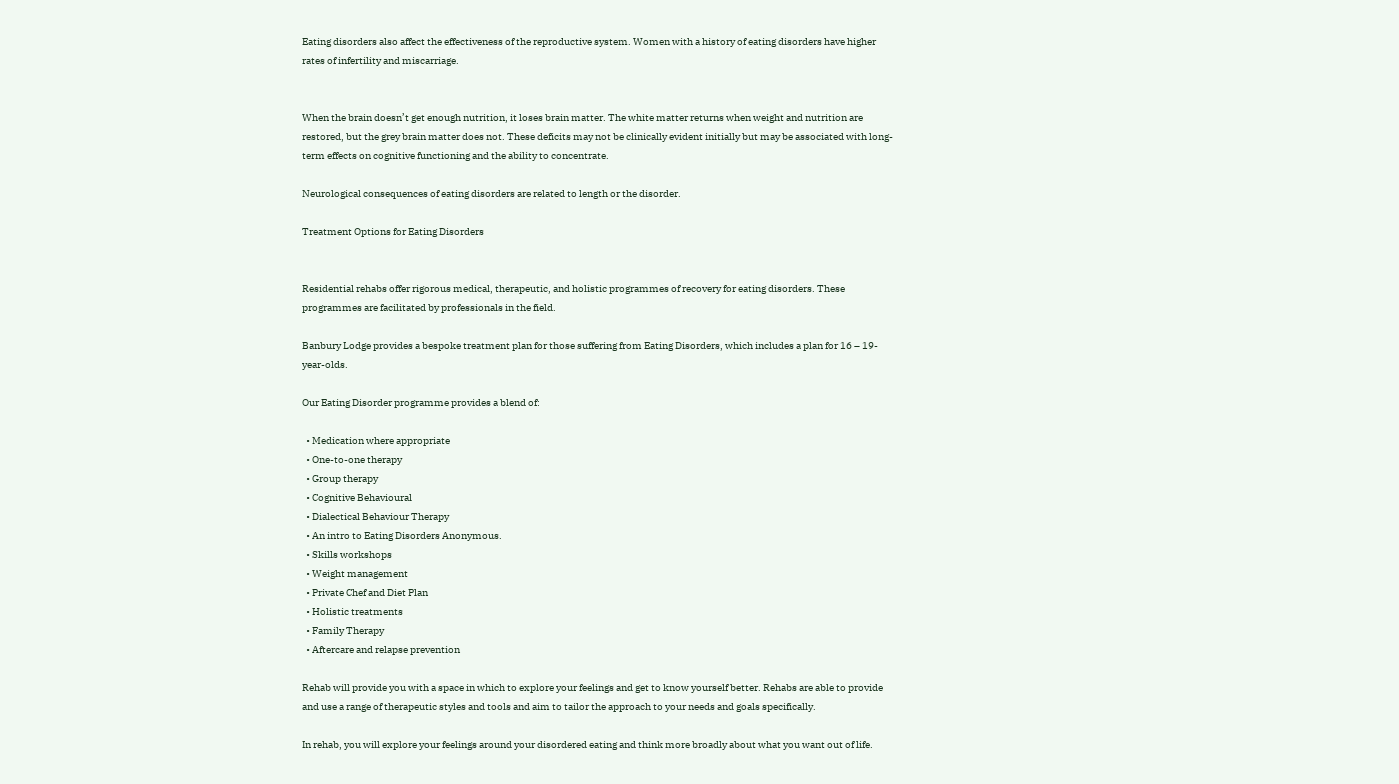Eating disorders also affect the effectiveness of the reproductive system. Women with a history of eating disorders have higher rates of infertility and miscarriage.


When the brain doesn’t get enough nutrition, it loses brain matter. The white matter returns when weight and nutrition are restored, but the grey brain matter does not. These deficits may not be clinically evident initially but may be associated with long-term effects on cognitive functioning and the ability to concentrate.

Neurological consequences of eating disorders are related to length or the disorder.

Treatment Options for Eating Disorders


Residential rehabs offer rigorous medical, therapeutic, and holistic programmes of recovery for eating disorders. These programmes are facilitated by professionals in the field.

Banbury Lodge provides a bespoke treatment plan for those suffering from Eating Disorders, which includes a plan for 16 – 19-year-olds.

Our Eating Disorder programme provides a blend of:

  • Medication where appropriate
  • One-to-one therapy
  • Group therapy
  • Cognitive Behavioural
  • Dialectical Behaviour Therapy
  • An intro to Eating Disorders Anonymous.
  • Skills workshops
  • Weight management
  • Private Chef and Diet Plan
  • Holistic treatments
  • Family Therapy
  • Aftercare and relapse prevention

Rehab will provide you with a space in which to explore your feelings and get to know yourself better. Rehabs are able to provide and use a range of therapeutic styles and tools and aim to tailor the approach to your needs and goals specifically.

In rehab, you will explore your feelings around your disordered eating and think more broadly about what you want out of life.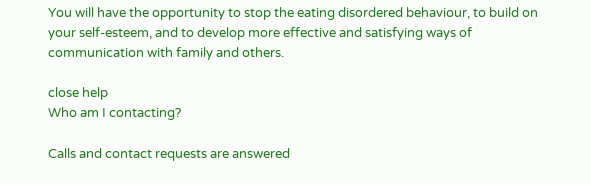You will have the opportunity to stop the eating disordered behaviour, to build on your self-esteem, and to develop more effective and satisfying ways of communication with family and others.

close help
Who am I contacting?

Calls and contact requests are answered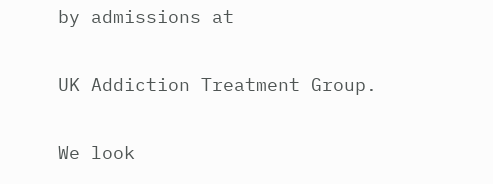by admissions at

UK Addiction Treatment Group.

We look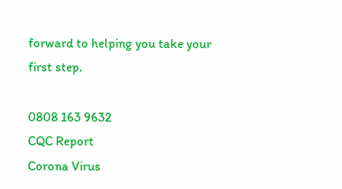forward to helping you take your first step.

0808 163 9632
CQC Report
Corona Virus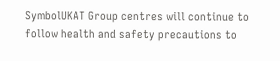SymbolUKAT Group centres will continue to follow health and safety precautions to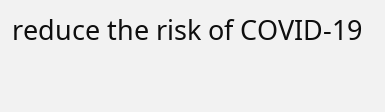reduce the risk of COVID-19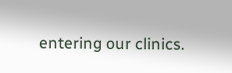entering our clinics.